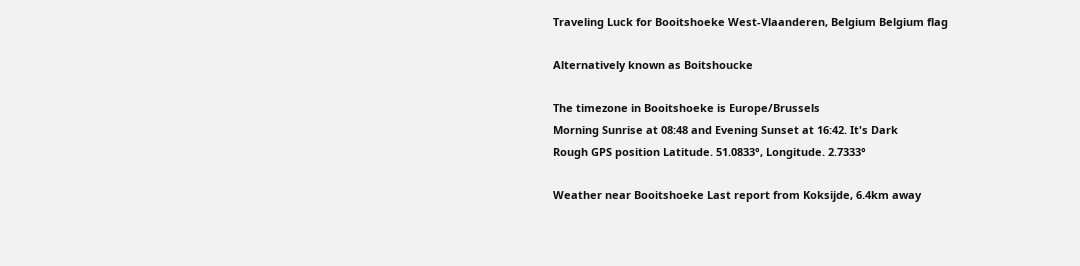Traveling Luck for Booitshoeke West-Vlaanderen, Belgium Belgium flag

Alternatively known as Boitshoucke

The timezone in Booitshoeke is Europe/Brussels
Morning Sunrise at 08:48 and Evening Sunset at 16:42. It's Dark
Rough GPS position Latitude. 51.0833°, Longitude. 2.7333°

Weather near Booitshoeke Last report from Koksijde, 6.4km away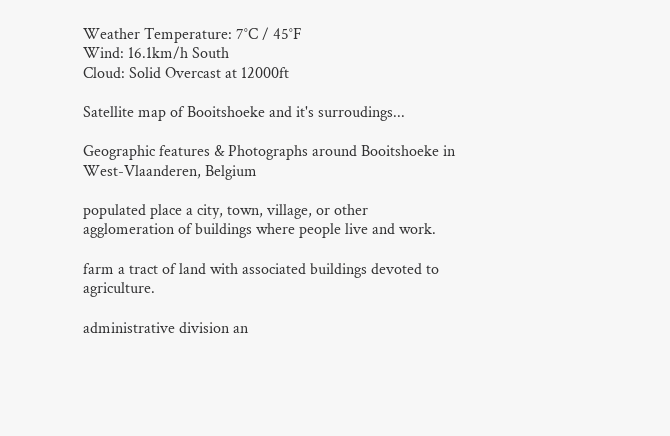Weather Temperature: 7°C / 45°F
Wind: 16.1km/h South
Cloud: Solid Overcast at 12000ft

Satellite map of Booitshoeke and it's surroudings...

Geographic features & Photographs around Booitshoeke in West-Vlaanderen, Belgium

populated place a city, town, village, or other agglomeration of buildings where people live and work.

farm a tract of land with associated buildings devoted to agriculture.

administrative division an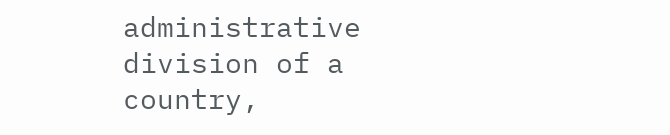administrative division of a country,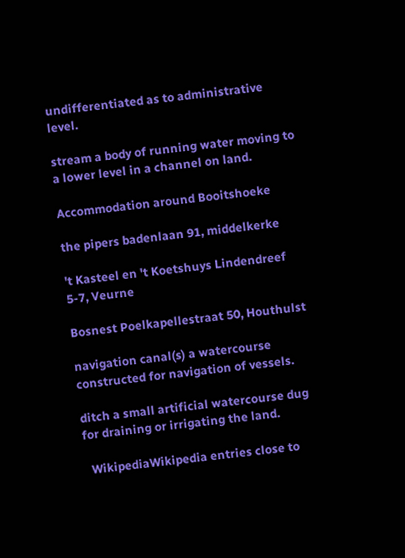undifferentiated as to administrative level.

stream a body of running water moving to a lower level in a channel on land.

Accommodation around Booitshoeke

the pipers badenlaan 91, middelkerke

't Kasteel en 't Koetshuys Lindendreef 5-7, Veurne

Bosnest Poelkapellestraat 50, Houthulst

navigation canal(s) a watercourse constructed for navigation of vessels.

ditch a small artificial watercourse dug for draining or irrigating the land.

  WikipediaWikipedia entries close to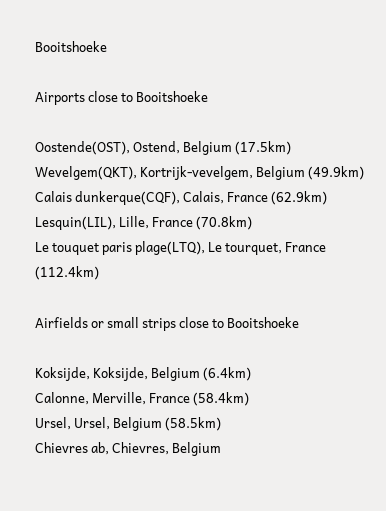Booitshoeke

Airports close to Booitshoeke

Oostende(OST), Ostend, Belgium (17.5km)
Wevelgem(QKT), Kortrijk-vevelgem, Belgium (49.9km)
Calais dunkerque(CQF), Calais, France (62.9km)
Lesquin(LIL), Lille, France (70.8km)
Le touquet paris plage(LTQ), Le tourquet, France (112.4km)

Airfields or small strips close to Booitshoeke

Koksijde, Koksijde, Belgium (6.4km)
Calonne, Merville, France (58.4km)
Ursel, Ursel, Belgium (58.5km)
Chievres ab, Chievres, Belgium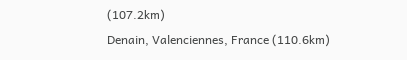(107.2km)
Denain, Valenciennes, France (110.6km)